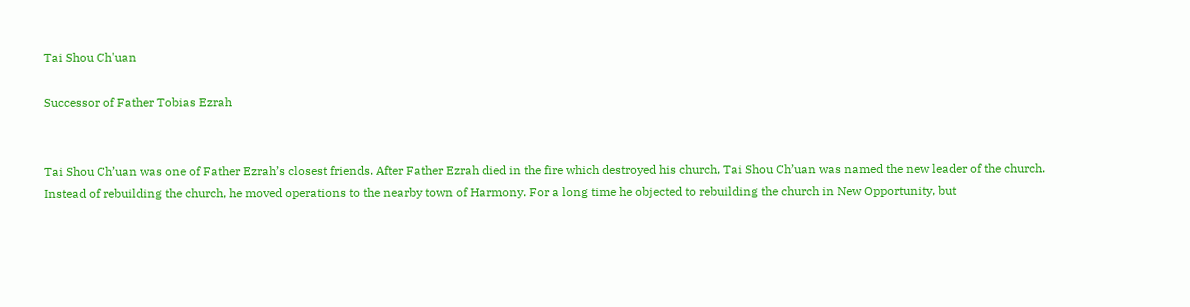Tai Shou Ch'uan

Successor of Father Tobias Ezrah


Tai Shou Ch’uan was one of Father Ezrah’s closest friends. After Father Ezrah died in the fire which destroyed his church, Tai Shou Ch’uan was named the new leader of the church. Instead of rebuilding the church, he moved operations to the nearby town of Harmony. For a long time he objected to rebuilding the church in New Opportunity, but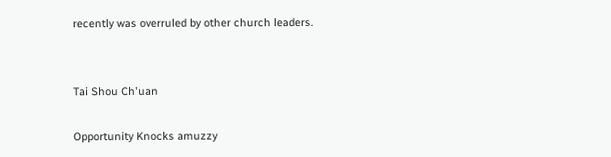recently was overruled by other church leaders.


Tai Shou Ch'uan

Opportunity Knocks amuzzy